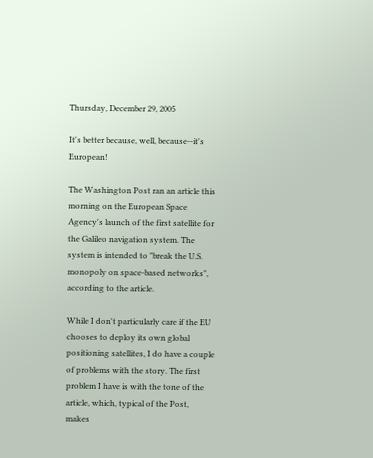Thursday, December 29, 2005

It's better because, well, because--it's European!

The Washington Post ran an article this morning on the European Space Agency's launch of the first satellite for the Galileo navigation system. The system is intended to "break the U.S. monopoly on space-based networks", according to the article.

While I don't particularly care if the EU chooses to deploy its own global positioning satellites, I do have a couple of problems with the story. The first problem I have is with the tone of the article, which, typical of the Post, makes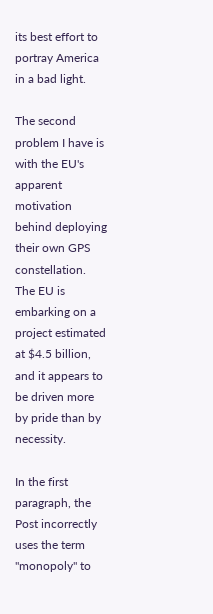its best effort to portray America in a bad light.

The second problem I have is with the EU's apparent motivation behind deploying their own GPS constellation. The EU is embarking on a project estimated at $4.5 billion, and it appears to be driven more by pride than by necessity.

In the first paragraph, the Post incorrectly uses the term "monopoly" to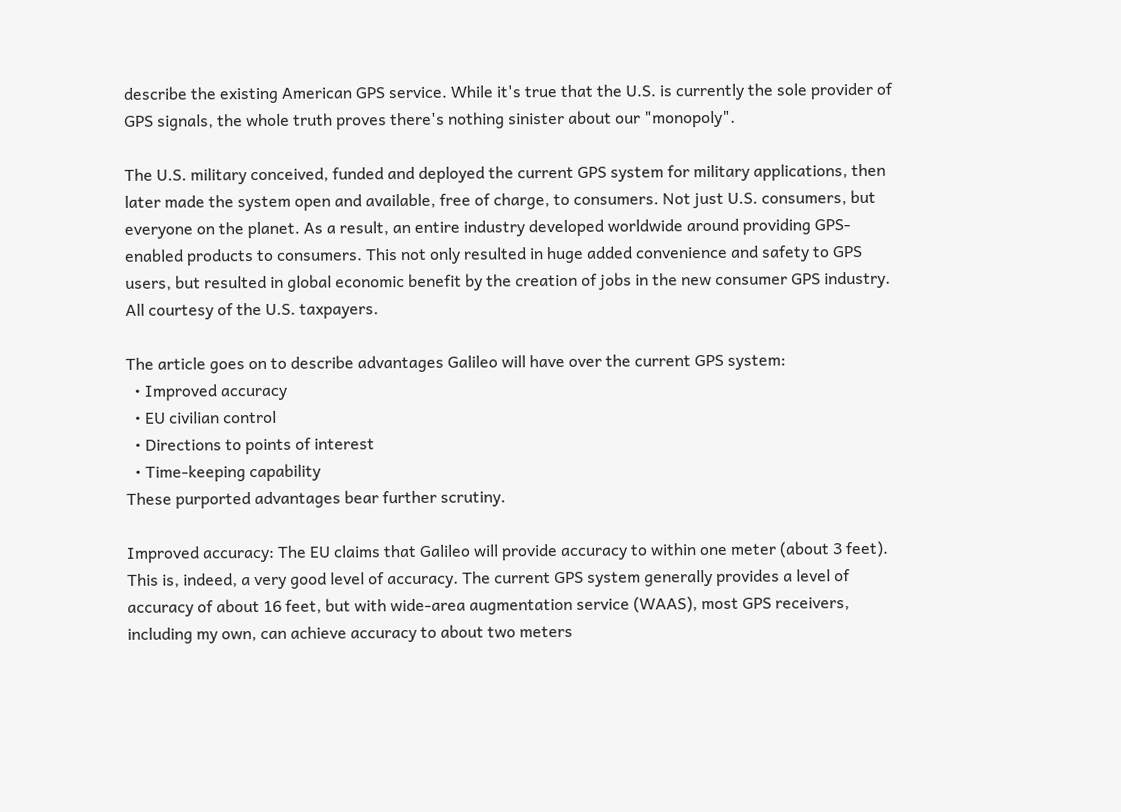describe the existing American GPS service. While it's true that the U.S. is currently the sole provider of GPS signals, the whole truth proves there's nothing sinister about our "monopoly".

The U.S. military conceived, funded and deployed the current GPS system for military applications, then later made the system open and available, free of charge, to consumers. Not just U.S. consumers, but everyone on the planet. As a result, an entire industry developed worldwide around providing GPS-enabled products to consumers. This not only resulted in huge added convenience and safety to GPS users, but resulted in global economic benefit by the creation of jobs in the new consumer GPS industry. All courtesy of the U.S. taxpayers.

The article goes on to describe advantages Galileo will have over the current GPS system:
  • Improved accuracy
  • EU civilian control
  • Directions to points of interest
  • Time-keeping capability
These purported advantages bear further scrutiny.

Improved accuracy: The EU claims that Galileo will provide accuracy to within one meter (about 3 feet). This is, indeed, a very good level of accuracy. The current GPS system generally provides a level of accuracy of about 16 feet, but with wide-area augmentation service (WAAS), most GPS receivers, including my own, can achieve accuracy to about two meters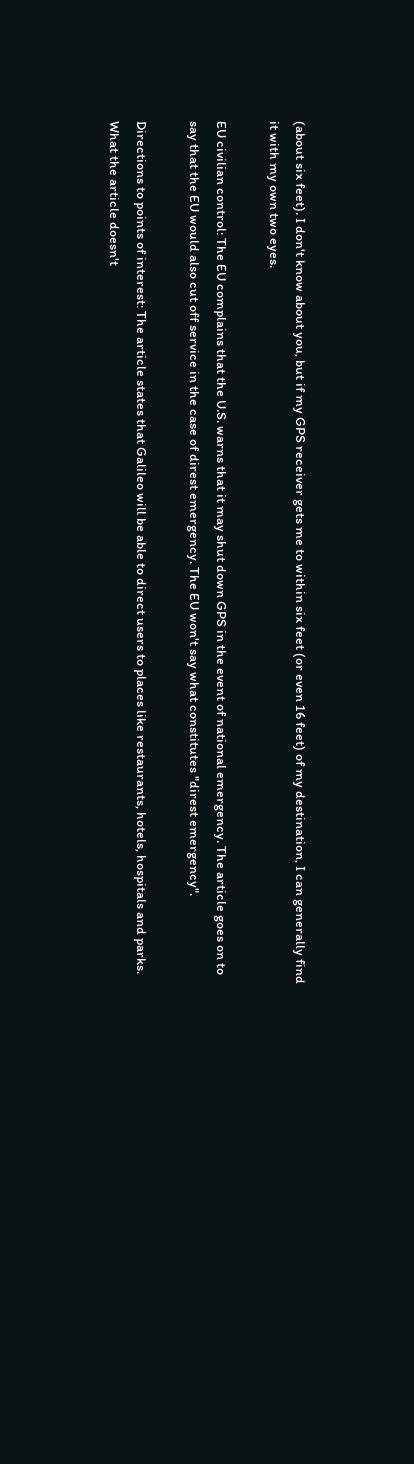(about six feet). I don't know about you, but if my GPS receiver gets me to within six feet (or even 16 feet) of my destination, I can generally find it with my own two eyes.

EU civilian control: The EU complains that the U.S. warns that it may shut down GPS in the event of national emergency. The article goes on to say that the EU would also cut off service in the case of direst emergency. The EU won't say what constitutes "direst emergency".

Directions to points of interest: The article states that Galileo will be able to direct users to places like restaurants, hotels, hospitals and parks. What the article doesn't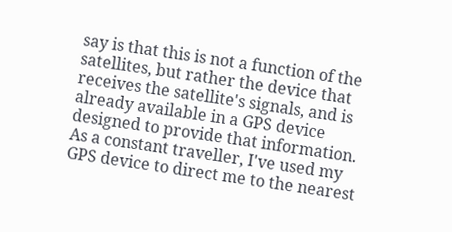say is that this is not a function of the satellites, but rather the device that receives the satellite's signals, and is already available in a GPS device designed to provide that information. As a constant traveller, I've used my GPS device to direct me to the nearest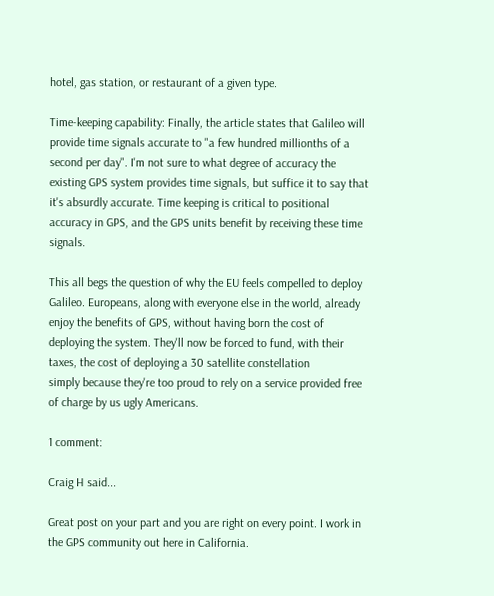hotel, gas station, or restaurant of a given type.

Time-keeping capability: Finally, the article states that Galileo will provide time signals accurate to "a few hundred millionths of a second per day". I'm not sure to what degree of accuracy the existing GPS system provides time signals, but suffice it to say that it's absurdly accurate. Time keeping is critical to positional accuracy in GPS, and the GPS units benefit by receiving these time signals.

This all begs the question of why the EU feels compelled to deploy Galileo. Europeans, along with everyone else in the world, already enjoy the benefits of GPS, without having born the cost of deploying the system. They'll now be forced to fund, with their taxes, the cost of deploying a 30 satellite constellation
simply because they're too proud to rely on a service provided free of charge by us ugly Americans.

1 comment:

Craig H said...

Great post on your part and you are right on every point. I work in the GPS community out here in California.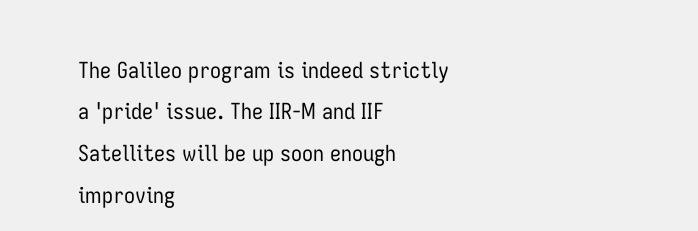The Galileo program is indeed strictly a 'pride' issue. The IIR-M and IIF Satellites will be up soon enough improving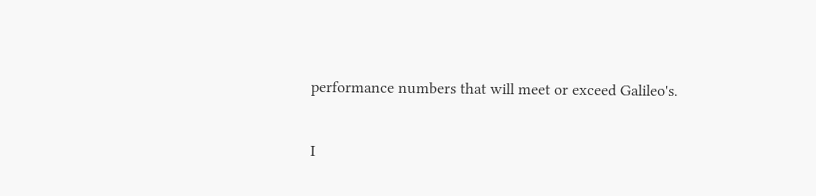performance numbers that will meet or exceed Galileo's.

I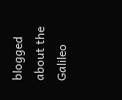blogged about the Galileo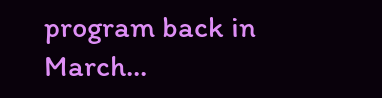program back in March...